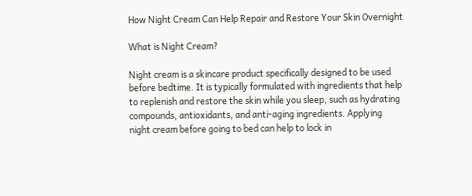How Night Cream Can Help Repair and Restore Your Skin Overnight

What is Night Cream?

Night cream is a skincare product specifically designed to be used before bedtime. It is typically formulated with ingredients that help to replenish and restore the skin while you sleep, such as hydrating compounds, antioxidants, and anti-aging ingredients. Applying night cream before going to bed can help to lock in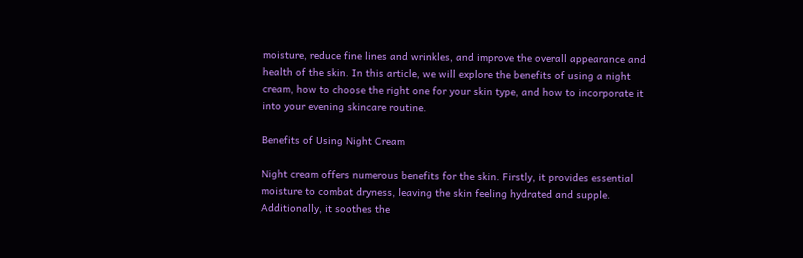moisture, reduce fine lines and wrinkles, and improve the overall appearance and health of the skin. In this article, we will explore the benefits of using a night cream, how to choose the right one for your skin type, and how to incorporate it into your evening skincare routine.

Benefits of Using Night Cream

Night cream offers numerous benefits for the skin. Firstly, it provides essential moisture to combat dryness, leaving the skin feeling hydrated and supple. Additionally, it soothes the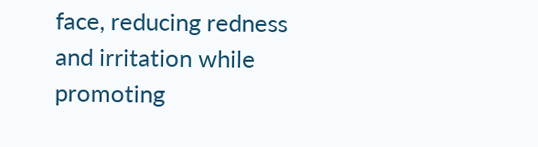face, reducing redness and irritation while promoting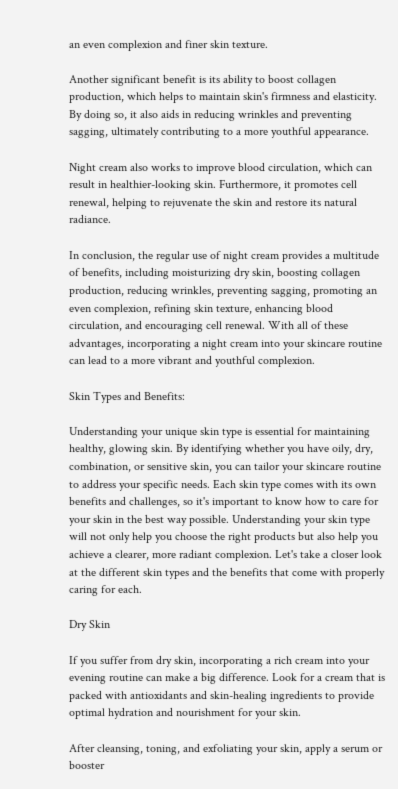an even complexion and finer skin texture.

Another significant benefit is its ability to boost collagen production, which helps to maintain skin's firmness and elasticity. By doing so, it also aids in reducing wrinkles and preventing sagging, ultimately contributing to a more youthful appearance.

Night cream also works to improve blood circulation, which can result in healthier-looking skin. Furthermore, it promotes cell renewal, helping to rejuvenate the skin and restore its natural radiance.

In conclusion, the regular use of night cream provides a multitude of benefits, including moisturizing dry skin, boosting collagen production, reducing wrinkles, preventing sagging, promoting an even complexion, refining skin texture, enhancing blood circulation, and encouraging cell renewal. With all of these advantages, incorporating a night cream into your skincare routine can lead to a more vibrant and youthful complexion.

Skin Types and Benefits:

Understanding your unique skin type is essential for maintaining healthy, glowing skin. By identifying whether you have oily, dry, combination, or sensitive skin, you can tailor your skincare routine to address your specific needs. Each skin type comes with its own benefits and challenges, so it's important to know how to care for your skin in the best way possible. Understanding your skin type will not only help you choose the right products but also help you achieve a clearer, more radiant complexion. Let's take a closer look at the different skin types and the benefits that come with properly caring for each.

Dry Skin

If you suffer from dry skin, incorporating a rich cream into your evening routine can make a big difference. Look for a cream that is packed with antioxidants and skin-healing ingredients to provide optimal hydration and nourishment for your skin.

After cleansing, toning, and exfoliating your skin, apply a serum or booster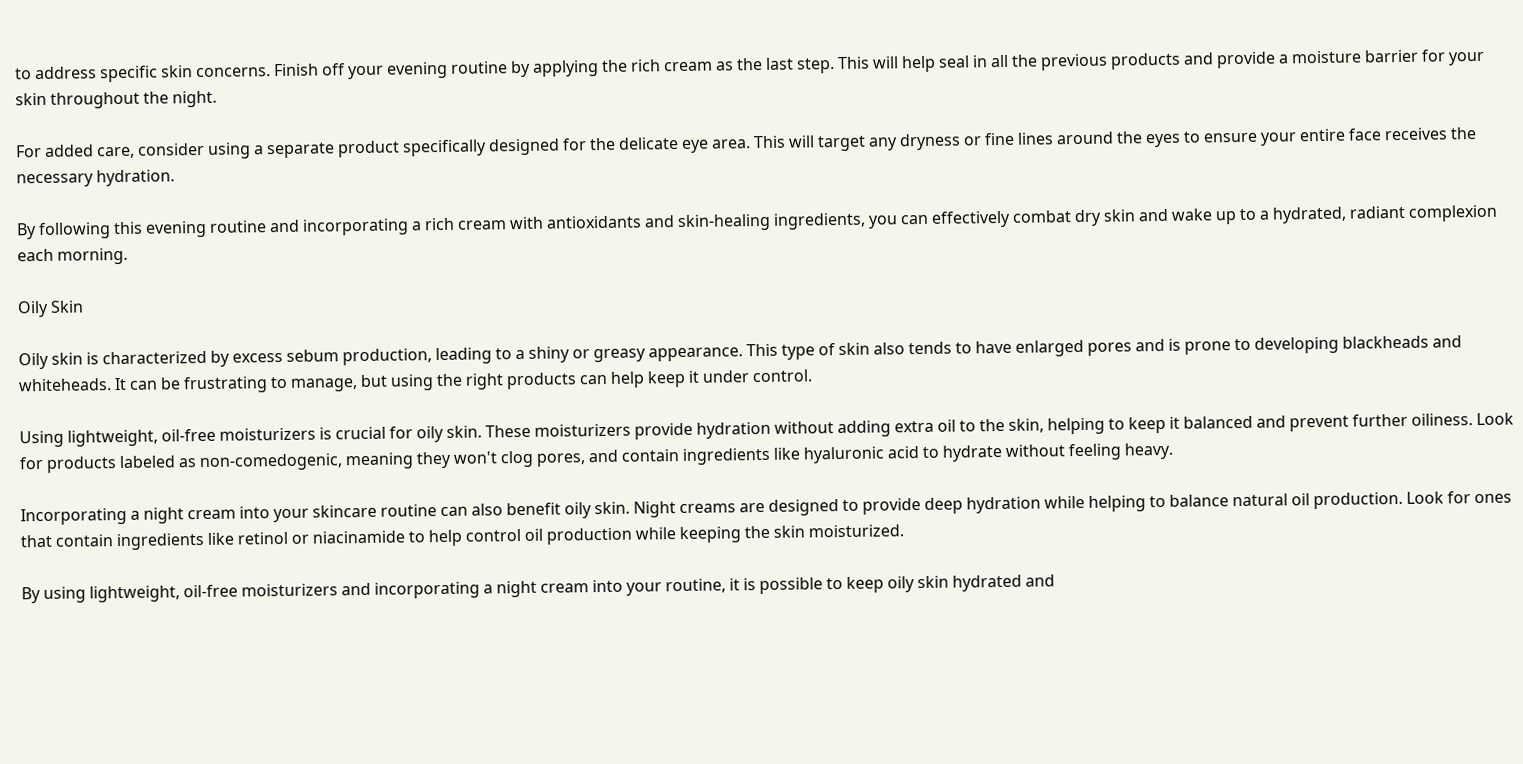to address specific skin concerns. Finish off your evening routine by applying the rich cream as the last step. This will help seal in all the previous products and provide a moisture barrier for your skin throughout the night.

For added care, consider using a separate product specifically designed for the delicate eye area. This will target any dryness or fine lines around the eyes to ensure your entire face receives the necessary hydration.

By following this evening routine and incorporating a rich cream with antioxidants and skin-healing ingredients, you can effectively combat dry skin and wake up to a hydrated, radiant complexion each morning.

Oily Skin

Oily skin is characterized by excess sebum production, leading to a shiny or greasy appearance. This type of skin also tends to have enlarged pores and is prone to developing blackheads and whiteheads. It can be frustrating to manage, but using the right products can help keep it under control.

Using lightweight, oil-free moisturizers is crucial for oily skin. These moisturizers provide hydration without adding extra oil to the skin, helping to keep it balanced and prevent further oiliness. Look for products labeled as non-comedogenic, meaning they won't clog pores, and contain ingredients like hyaluronic acid to hydrate without feeling heavy.

Incorporating a night cream into your skincare routine can also benefit oily skin. Night creams are designed to provide deep hydration while helping to balance natural oil production. Look for ones that contain ingredients like retinol or niacinamide to help control oil production while keeping the skin moisturized.

By using lightweight, oil-free moisturizers and incorporating a night cream into your routine, it is possible to keep oily skin hydrated and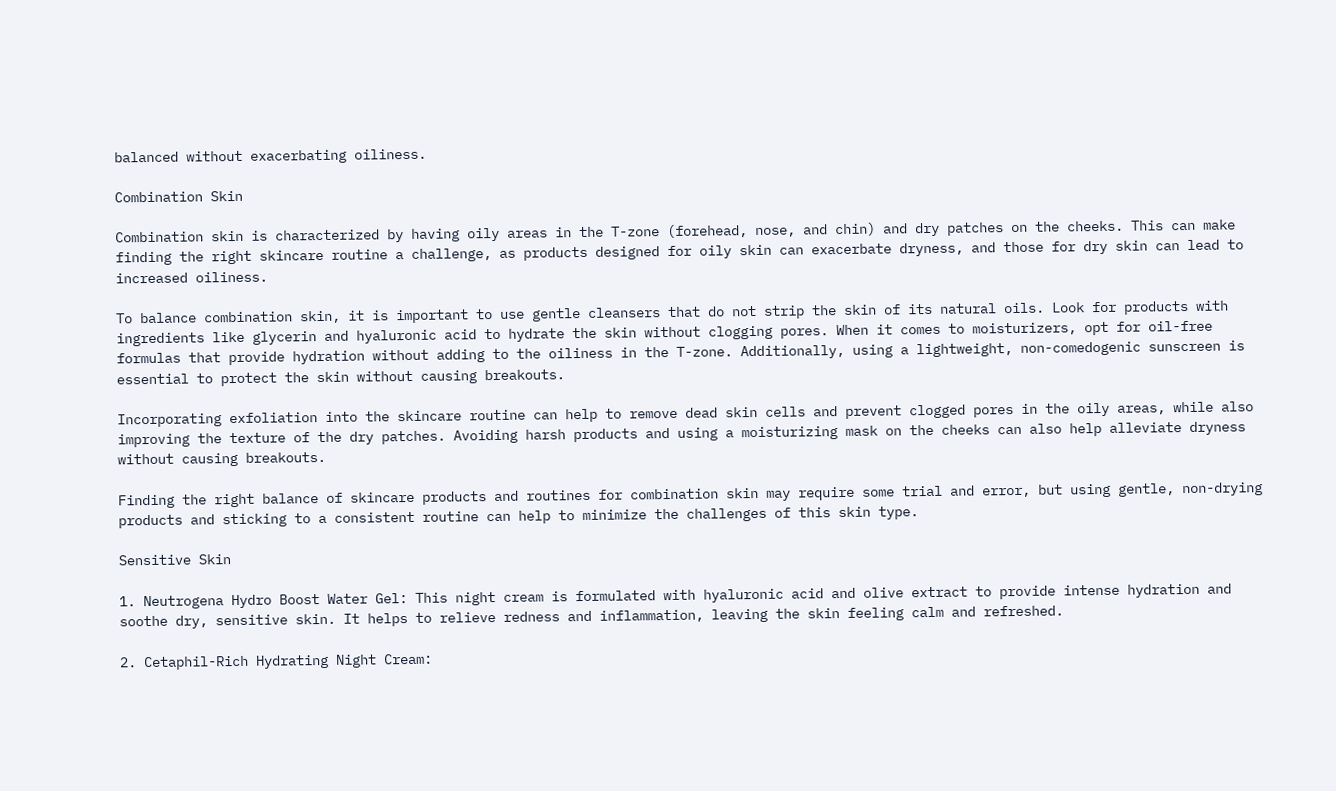balanced without exacerbating oiliness.

Combination Skin

Combination skin is characterized by having oily areas in the T-zone (forehead, nose, and chin) and dry patches on the cheeks. This can make finding the right skincare routine a challenge, as products designed for oily skin can exacerbate dryness, and those for dry skin can lead to increased oiliness.

To balance combination skin, it is important to use gentle cleansers that do not strip the skin of its natural oils. Look for products with ingredients like glycerin and hyaluronic acid to hydrate the skin without clogging pores. When it comes to moisturizers, opt for oil-free formulas that provide hydration without adding to the oiliness in the T-zone. Additionally, using a lightweight, non-comedogenic sunscreen is essential to protect the skin without causing breakouts.

Incorporating exfoliation into the skincare routine can help to remove dead skin cells and prevent clogged pores in the oily areas, while also improving the texture of the dry patches. Avoiding harsh products and using a moisturizing mask on the cheeks can also help alleviate dryness without causing breakouts.

Finding the right balance of skincare products and routines for combination skin may require some trial and error, but using gentle, non-drying products and sticking to a consistent routine can help to minimize the challenges of this skin type.

Sensitive Skin

1. Neutrogena Hydro Boost Water Gel: This night cream is formulated with hyaluronic acid and olive extract to provide intense hydration and soothe dry, sensitive skin. It helps to relieve redness and inflammation, leaving the skin feeling calm and refreshed.

2. Cetaphil-Rich Hydrating Night Cream: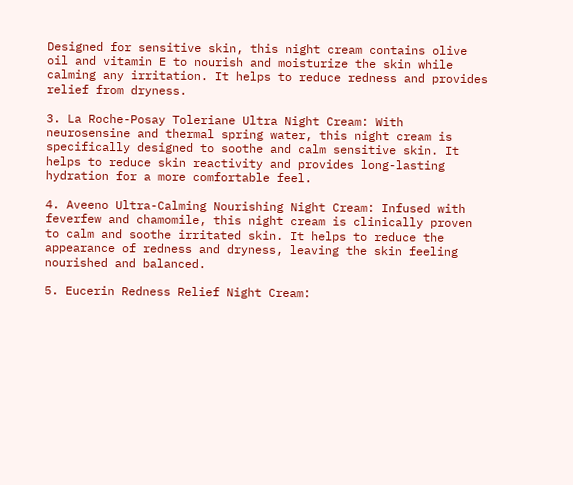Designed for sensitive skin, this night cream contains olive oil and vitamin E to nourish and moisturize the skin while calming any irritation. It helps to reduce redness and provides relief from dryness.

3. La Roche-Posay Toleriane Ultra Night Cream: With neurosensine and thermal spring water, this night cream is specifically designed to soothe and calm sensitive skin. It helps to reduce skin reactivity and provides long-lasting hydration for a more comfortable feel.

4. Aveeno Ultra-Calming Nourishing Night Cream: Infused with feverfew and chamomile, this night cream is clinically proven to calm and soothe irritated skin. It helps to reduce the appearance of redness and dryness, leaving the skin feeling nourished and balanced.

5. Eucerin Redness Relief Night Cream: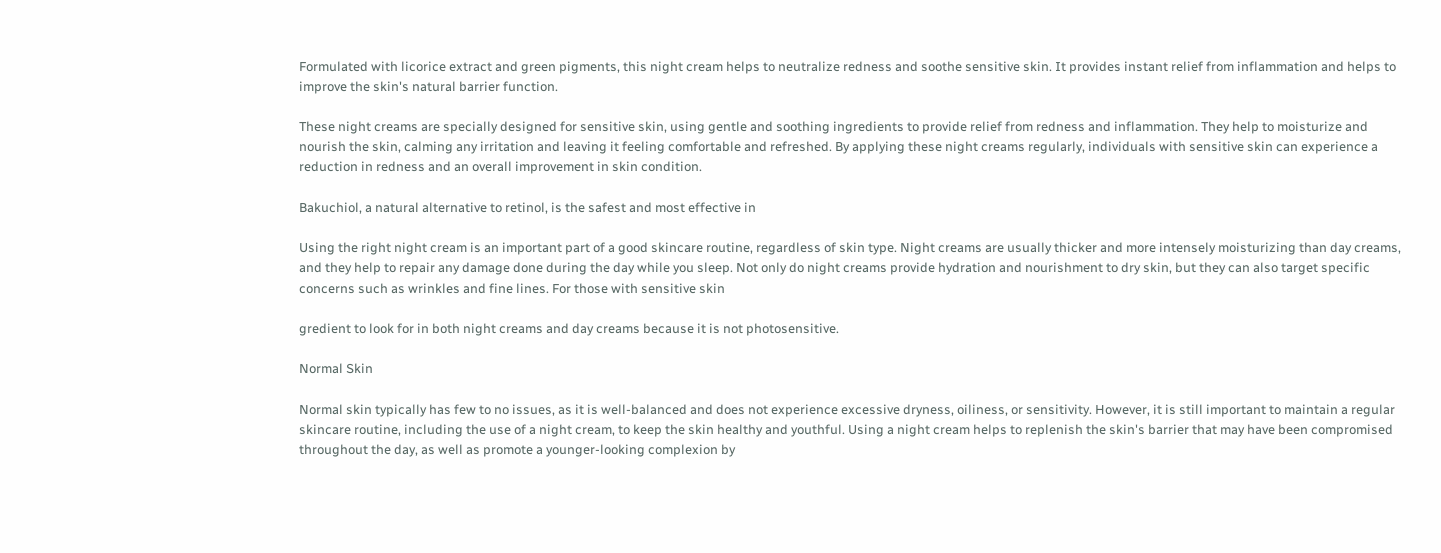Formulated with licorice extract and green pigments, this night cream helps to neutralize redness and soothe sensitive skin. It provides instant relief from inflammation and helps to improve the skin's natural barrier function.

These night creams are specially designed for sensitive skin, using gentle and soothing ingredients to provide relief from redness and inflammation. They help to moisturize and nourish the skin, calming any irritation and leaving it feeling comfortable and refreshed. By applying these night creams regularly, individuals with sensitive skin can experience a reduction in redness and an overall improvement in skin condition.

Bakuchiol, a natural alternative to retinol, is the safest and most effective in

Using the right night cream is an important part of a good skincare routine, regardless of skin type. Night creams are usually thicker and more intensely moisturizing than day creams, and they help to repair any damage done during the day while you sleep. Not only do night creams provide hydration and nourishment to dry skin, but they can also target specific concerns such as wrinkles and fine lines. For those with sensitive skin

gredient to look for in both night creams and day creams because it is not photosensitive.

Normal Skin

Normal skin typically has few to no issues, as it is well-balanced and does not experience excessive dryness, oiliness, or sensitivity. However, it is still important to maintain a regular skincare routine, including the use of a night cream, to keep the skin healthy and youthful. Using a night cream helps to replenish the skin's barrier that may have been compromised throughout the day, as well as promote a younger-looking complexion by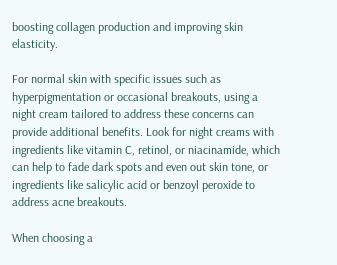boosting collagen production and improving skin elasticity.

For normal skin with specific issues such as hyperpigmentation or occasional breakouts, using a night cream tailored to address these concerns can provide additional benefits. Look for night creams with ingredients like vitamin C, retinol, or niacinamide, which can help to fade dark spots and even out skin tone, or ingredients like salicylic acid or benzoyl peroxide to address acne breakouts.

When choosing a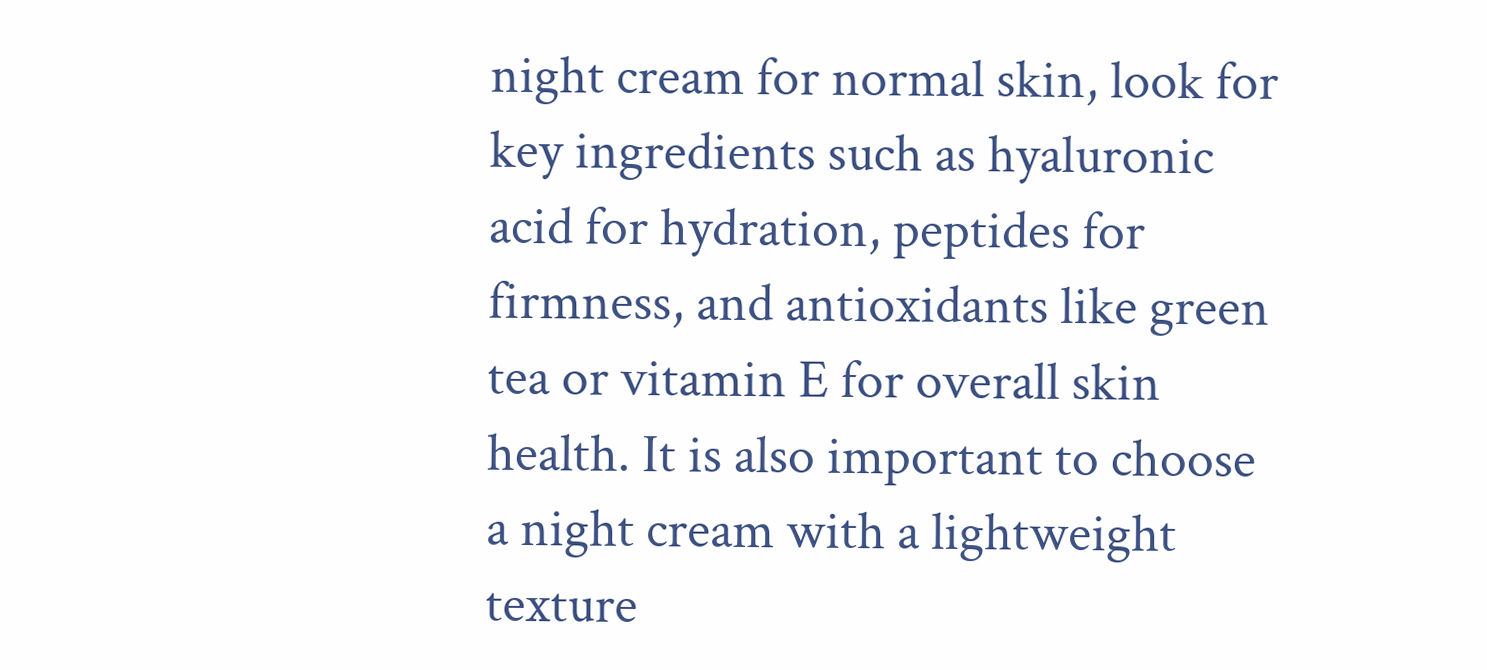night cream for normal skin, look for key ingredients such as hyaluronic acid for hydration, peptides for firmness, and antioxidants like green tea or vitamin E for overall skin health. It is also important to choose a night cream with a lightweight texture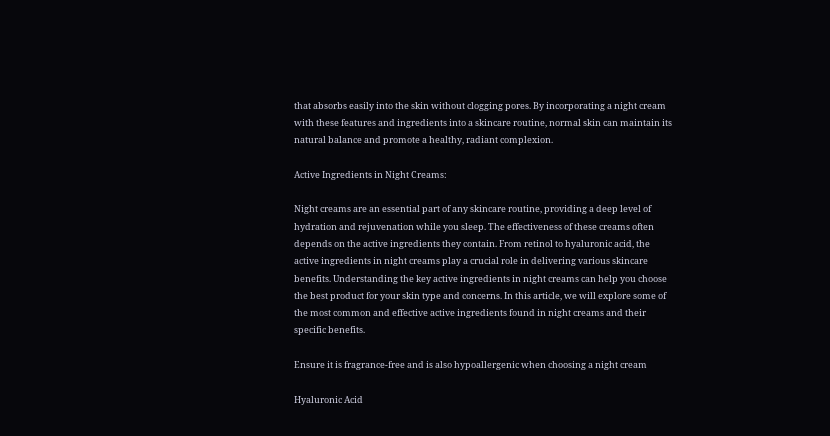that absorbs easily into the skin without clogging pores. By incorporating a night cream with these features and ingredients into a skincare routine, normal skin can maintain its natural balance and promote a healthy, radiant complexion.

Active Ingredients in Night Creams:

Night creams are an essential part of any skincare routine, providing a deep level of hydration and rejuvenation while you sleep. The effectiveness of these creams often depends on the active ingredients they contain. From retinol to hyaluronic acid, the active ingredients in night creams play a crucial role in delivering various skincare benefits. Understanding the key active ingredients in night creams can help you choose the best product for your skin type and concerns. In this article, we will explore some of the most common and effective active ingredients found in night creams and their specific benefits.

Ensure it is fragrance-free and is also hypoallergenic when choosing a night cream

Hyaluronic Acid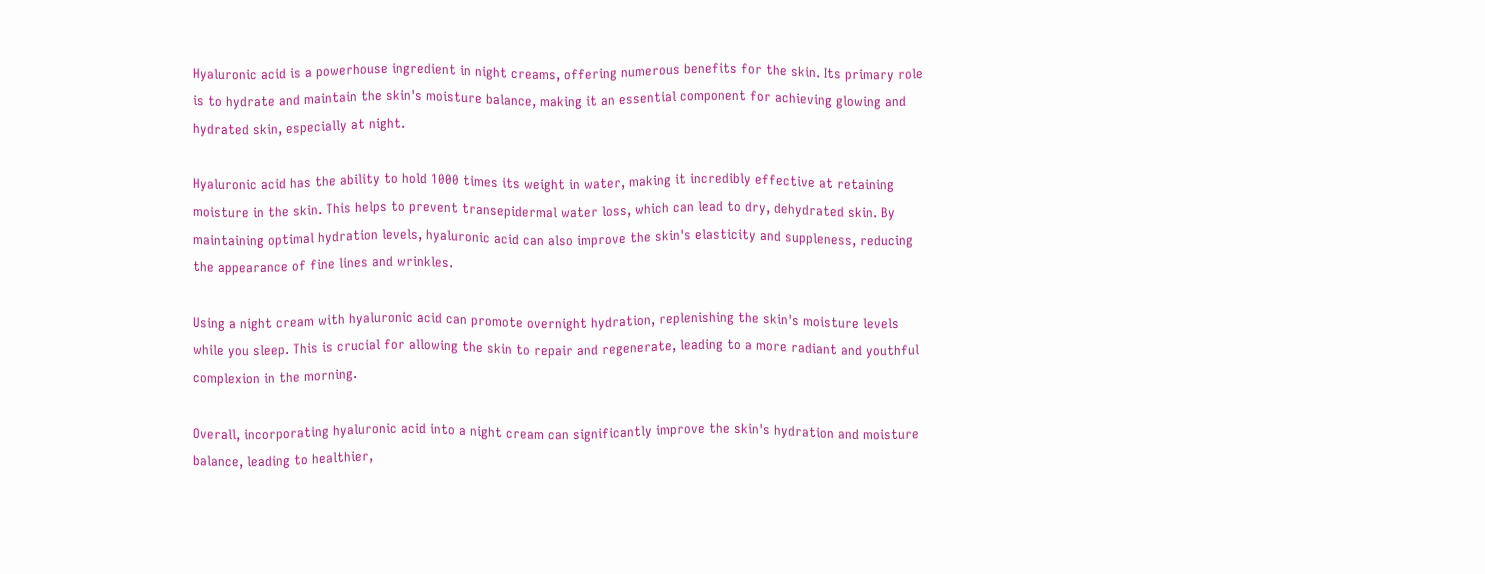Hyaluronic acid is a powerhouse ingredient in night creams, offering numerous benefits for the skin. Its primary role is to hydrate and maintain the skin's moisture balance, making it an essential component for achieving glowing and hydrated skin, especially at night.

Hyaluronic acid has the ability to hold 1000 times its weight in water, making it incredibly effective at retaining moisture in the skin. This helps to prevent transepidermal water loss, which can lead to dry, dehydrated skin. By maintaining optimal hydration levels, hyaluronic acid can also improve the skin's elasticity and suppleness, reducing the appearance of fine lines and wrinkles.

Using a night cream with hyaluronic acid can promote overnight hydration, replenishing the skin's moisture levels while you sleep. This is crucial for allowing the skin to repair and regenerate, leading to a more radiant and youthful complexion in the morning.

Overall, incorporating hyaluronic acid into a night cream can significantly improve the skin's hydration and moisture balance, leading to healthier,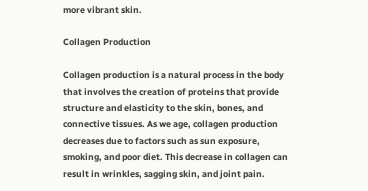more vibrant skin.

Collagen Production

Collagen production is a natural process in the body that involves the creation of proteins that provide structure and elasticity to the skin, bones, and connective tissues. As we age, collagen production decreases due to factors such as sun exposure, smoking, and poor diet. This decrease in collagen can result in wrinkles, sagging skin, and joint pain.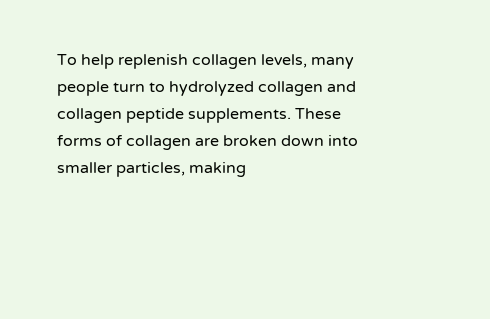To help replenish collagen levels, many people turn to hydrolyzed collagen and collagen peptide supplements. These forms of collagen are broken down into smaller particles, making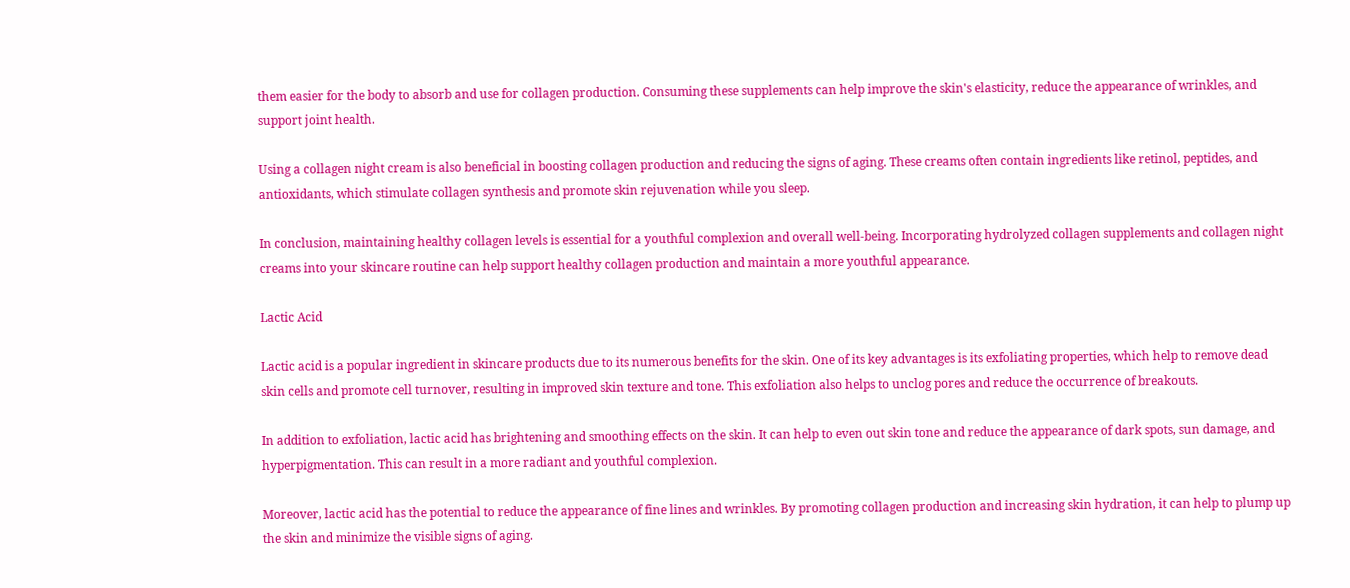them easier for the body to absorb and use for collagen production. Consuming these supplements can help improve the skin's elasticity, reduce the appearance of wrinkles, and support joint health.

Using a collagen night cream is also beneficial in boosting collagen production and reducing the signs of aging. These creams often contain ingredients like retinol, peptides, and antioxidants, which stimulate collagen synthesis and promote skin rejuvenation while you sleep.

In conclusion, maintaining healthy collagen levels is essential for a youthful complexion and overall well-being. Incorporating hydrolyzed collagen supplements and collagen night creams into your skincare routine can help support healthy collagen production and maintain a more youthful appearance.

Lactic Acid

Lactic acid is a popular ingredient in skincare products due to its numerous benefits for the skin. One of its key advantages is its exfoliating properties, which help to remove dead skin cells and promote cell turnover, resulting in improved skin texture and tone. This exfoliation also helps to unclog pores and reduce the occurrence of breakouts.

In addition to exfoliation, lactic acid has brightening and smoothing effects on the skin. It can help to even out skin tone and reduce the appearance of dark spots, sun damage, and hyperpigmentation. This can result in a more radiant and youthful complexion.

Moreover, lactic acid has the potential to reduce the appearance of fine lines and wrinkles. By promoting collagen production and increasing skin hydration, it can help to plump up the skin and minimize the visible signs of aging.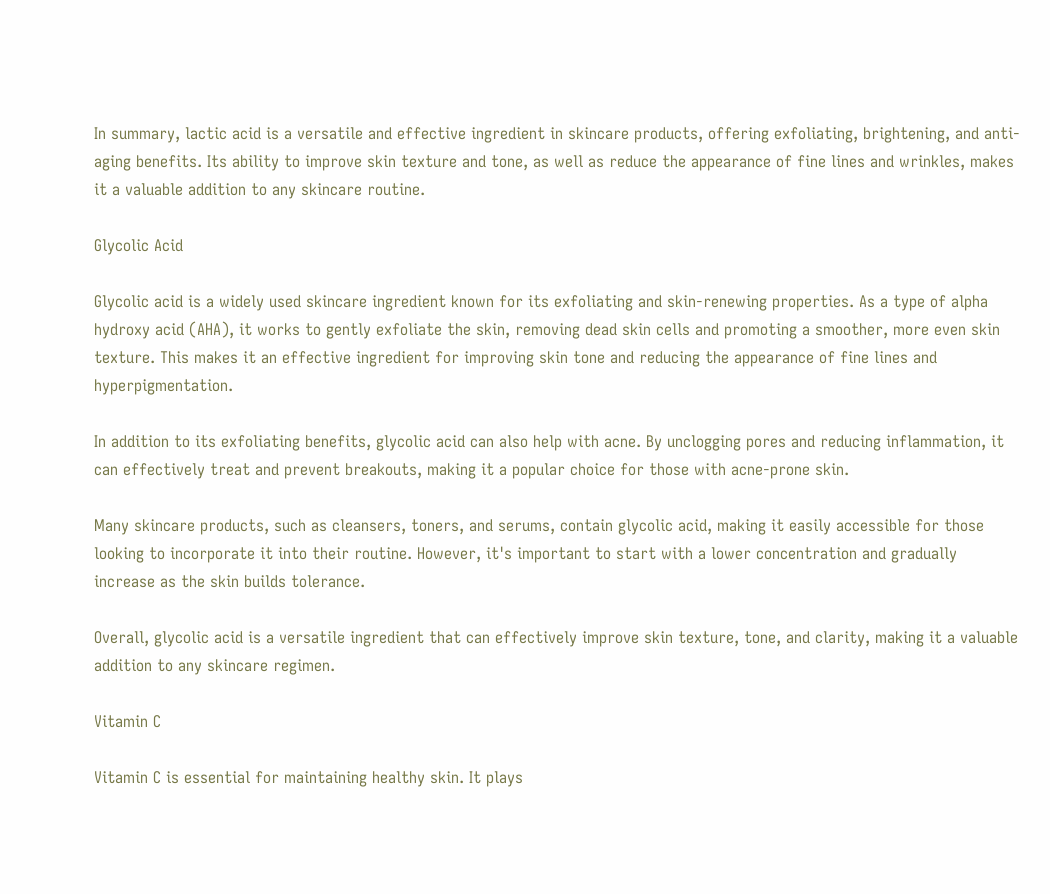In summary, lactic acid is a versatile and effective ingredient in skincare products, offering exfoliating, brightening, and anti-aging benefits. Its ability to improve skin texture and tone, as well as reduce the appearance of fine lines and wrinkles, makes it a valuable addition to any skincare routine.

Glycolic Acid

Glycolic acid is a widely used skincare ingredient known for its exfoliating and skin-renewing properties. As a type of alpha hydroxy acid (AHA), it works to gently exfoliate the skin, removing dead skin cells and promoting a smoother, more even skin texture. This makes it an effective ingredient for improving skin tone and reducing the appearance of fine lines and hyperpigmentation.

In addition to its exfoliating benefits, glycolic acid can also help with acne. By unclogging pores and reducing inflammation, it can effectively treat and prevent breakouts, making it a popular choice for those with acne-prone skin.

Many skincare products, such as cleansers, toners, and serums, contain glycolic acid, making it easily accessible for those looking to incorporate it into their routine. However, it's important to start with a lower concentration and gradually increase as the skin builds tolerance.

Overall, glycolic acid is a versatile ingredient that can effectively improve skin texture, tone, and clarity, making it a valuable addition to any skincare regimen.

Vitamin C

Vitamin C is essential for maintaining healthy skin. It plays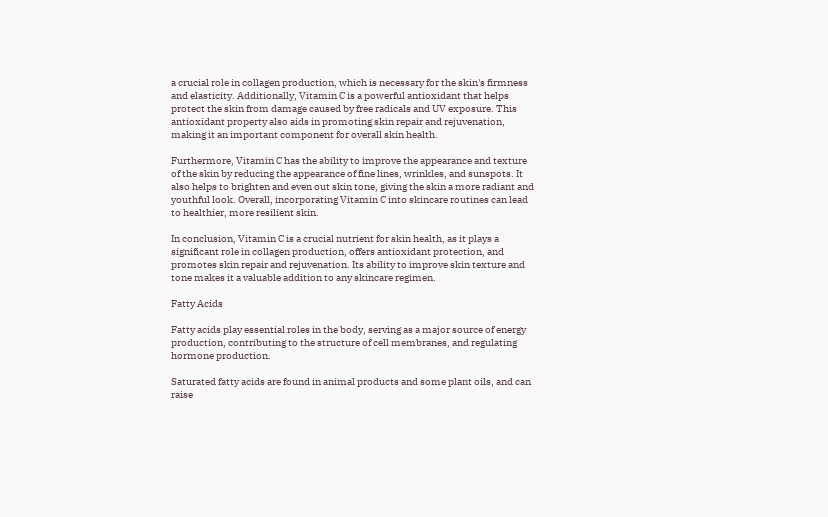a crucial role in collagen production, which is necessary for the skin's firmness and elasticity. Additionally, Vitamin C is a powerful antioxidant that helps protect the skin from damage caused by free radicals and UV exposure. This antioxidant property also aids in promoting skin repair and rejuvenation, making it an important component for overall skin health.

Furthermore, Vitamin C has the ability to improve the appearance and texture of the skin by reducing the appearance of fine lines, wrinkles, and sunspots. It also helps to brighten and even out skin tone, giving the skin a more radiant and youthful look. Overall, incorporating Vitamin C into skincare routines can lead to healthier, more resilient skin.

In conclusion, Vitamin C is a crucial nutrient for skin health, as it plays a significant role in collagen production, offers antioxidant protection, and promotes skin repair and rejuvenation. Its ability to improve skin texture and tone makes it a valuable addition to any skincare regimen.

Fatty Acids

Fatty acids play essential roles in the body, serving as a major source of energy production, contributing to the structure of cell membranes, and regulating hormone production.

Saturated fatty acids are found in animal products and some plant oils, and can raise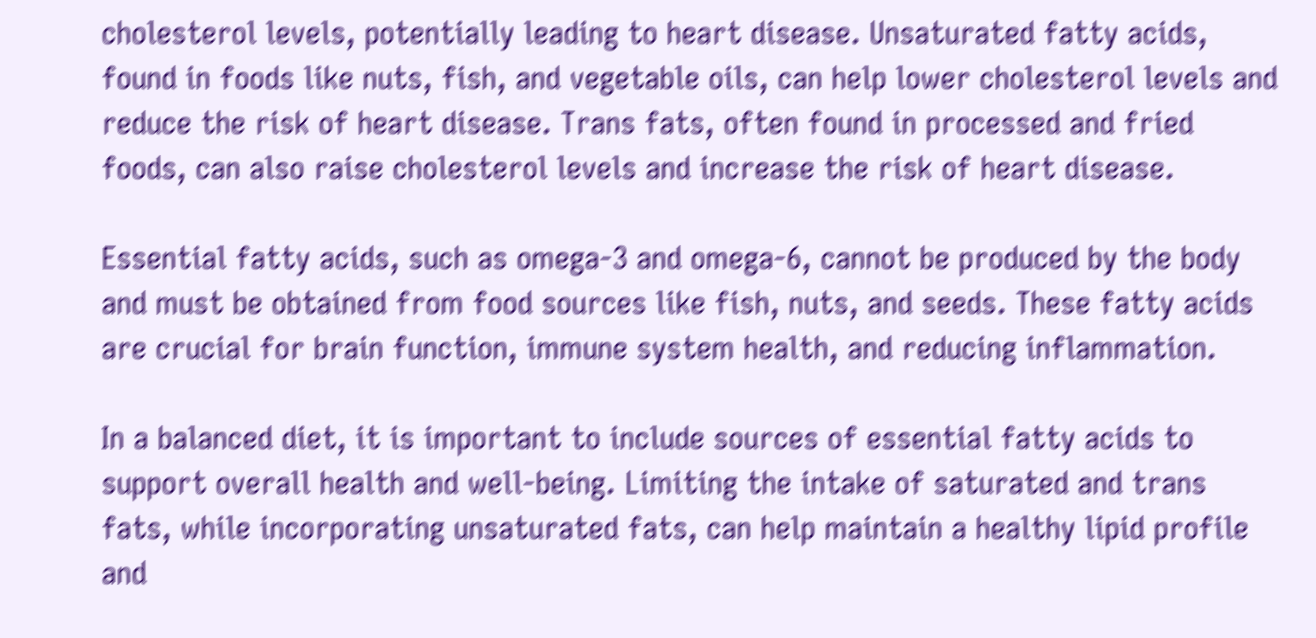cholesterol levels, potentially leading to heart disease. Unsaturated fatty acids, found in foods like nuts, fish, and vegetable oils, can help lower cholesterol levels and reduce the risk of heart disease. Trans fats, often found in processed and fried foods, can also raise cholesterol levels and increase the risk of heart disease.

Essential fatty acids, such as omega-3 and omega-6, cannot be produced by the body and must be obtained from food sources like fish, nuts, and seeds. These fatty acids are crucial for brain function, immune system health, and reducing inflammation.

In a balanced diet, it is important to include sources of essential fatty acids to support overall health and well-being. Limiting the intake of saturated and trans fats, while incorporating unsaturated fats, can help maintain a healthy lipid profile and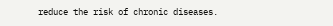reduce the risk of chronic diseases.